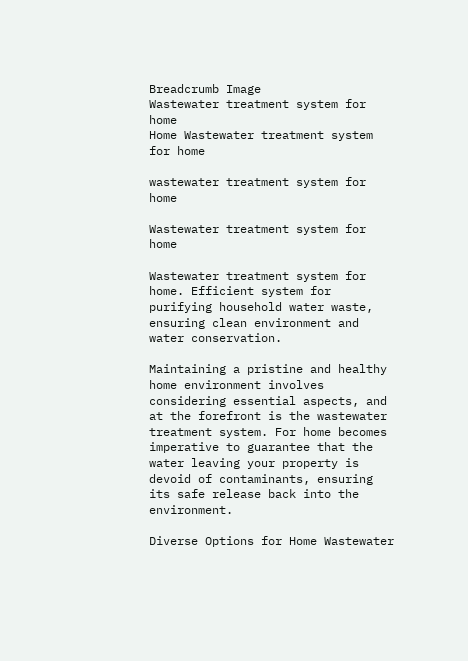Breadcrumb Image
Wastewater treatment system for home
Home Wastewater treatment system for home

wastewater treatment system for home

Wastewater treatment system for home

Wastewater treatment system for home. Efficient system for purifying household water waste, ensuring clean environment and water conservation.

Maintaining a pristine and healthy home environment involves considering essential aspects, and at the forefront is the wastewater treatment system. For home becomes imperative to guarantee that the water leaving your property is devoid of contaminants, ensuring its safe release back into the environment.

Diverse Options for Home Wastewater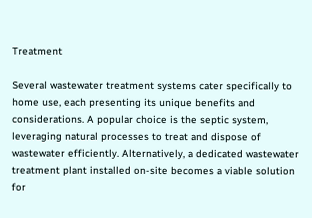Treatment

Several wastewater treatment systems cater specifically to home use, each presenting its unique benefits and considerations. A popular choice is the septic system, leveraging natural processes to treat and dispose of wastewater efficiently. Alternatively, a dedicated wastewater treatment plant installed on-site becomes a viable solution for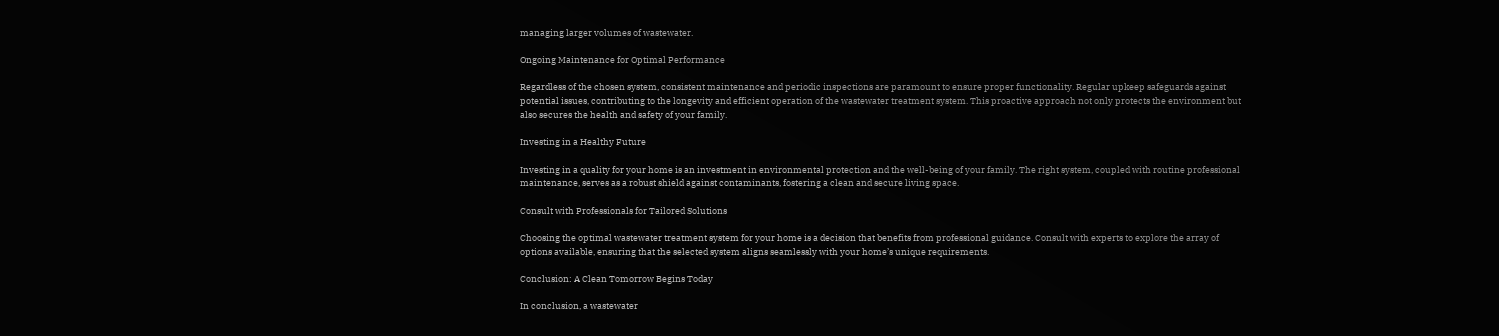managing larger volumes of wastewater.

Ongoing Maintenance for Optimal Performance

Regardless of the chosen system, consistent maintenance and periodic inspections are paramount to ensure proper functionality. Regular upkeep safeguards against potential issues, contributing to the longevity and efficient operation of the wastewater treatment system. This proactive approach not only protects the environment but also secures the health and safety of your family.

Investing in a Healthy Future

Investing in a quality for your home is an investment in environmental protection and the well-being of your family. The right system, coupled with routine professional maintenance, serves as a robust shield against contaminants, fostering a clean and secure living space.

Consult with Professionals for Tailored Solutions

Choosing the optimal wastewater treatment system for your home is a decision that benefits from professional guidance. Consult with experts to explore the array of options available, ensuring that the selected system aligns seamlessly with your home’s unique requirements.

Conclusion: A Clean Tomorrow Begins Today

In conclusion, a wastewater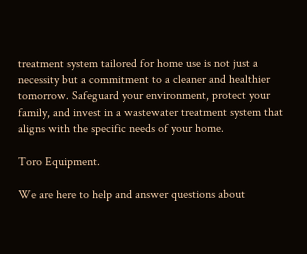treatment system tailored for home use is not just a necessity but a commitment to a cleaner and healthier tomorrow. Safeguard your environment, protect your family, and invest in a wastewater treatment system that aligns with the specific needs of your home.

Toro Equipment.

We are here to help and answer questions about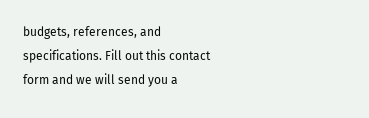budgets, references, and specifications. Fill out this contact form and we will send you a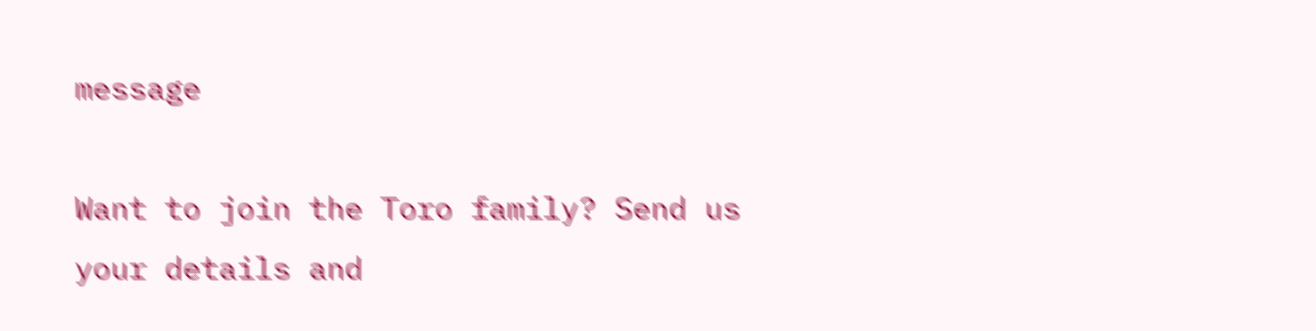message

Want to join the Toro family? Send us your details and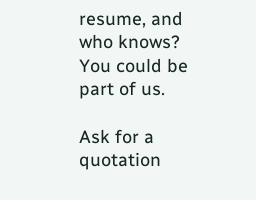resume, and who knows? You could be part of us.

Ask for a quotation